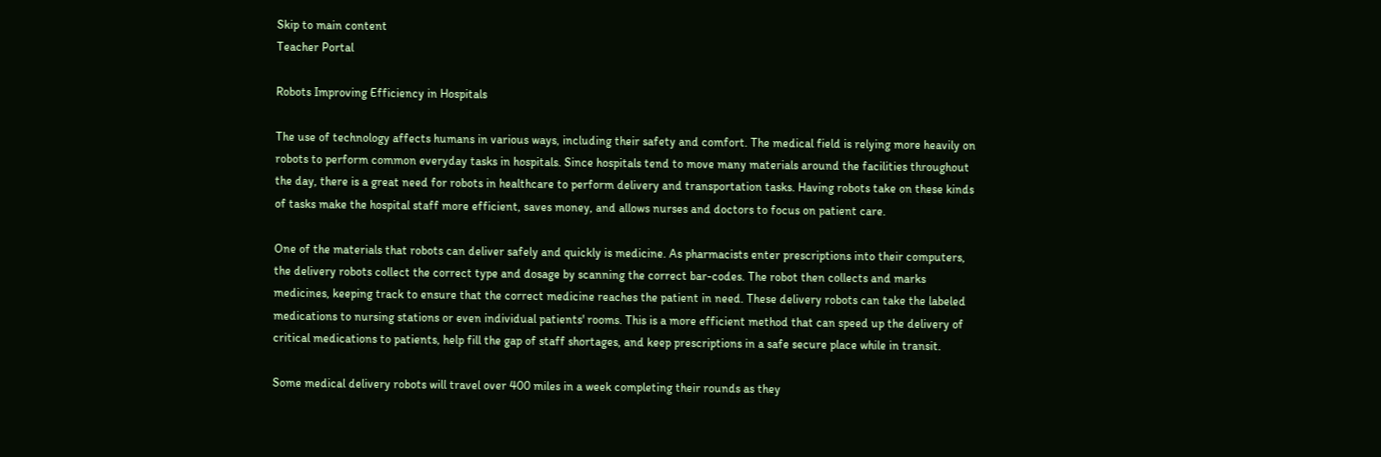Skip to main content
Teacher Portal

Robots Improving Efficiency in Hospitals

The use of technology affects humans in various ways, including their safety and comfort. The medical field is relying more heavily on robots to perform common everyday tasks in hospitals. Since hospitals tend to move many materials around the facilities throughout the day, there is a great need for robots in healthcare to perform delivery and transportation tasks. Having robots take on these kinds of tasks make the hospital staff more efficient, saves money, and allows nurses and doctors to focus on patient care.

One of the materials that robots can deliver safely and quickly is medicine. As pharmacists enter prescriptions into their computers, the delivery robots collect the correct type and dosage by scanning the correct bar-codes. The robot then collects and marks medicines, keeping track to ensure that the correct medicine reaches the patient in need. These delivery robots can take the labeled medications to nursing stations or even individual patients' rooms. This is a more efficient method that can speed up the delivery of critical medications to patients, help fill the gap of staff shortages, and keep prescriptions in a safe secure place while in transit.

Some medical delivery robots will travel over 400 miles in a week completing their rounds as they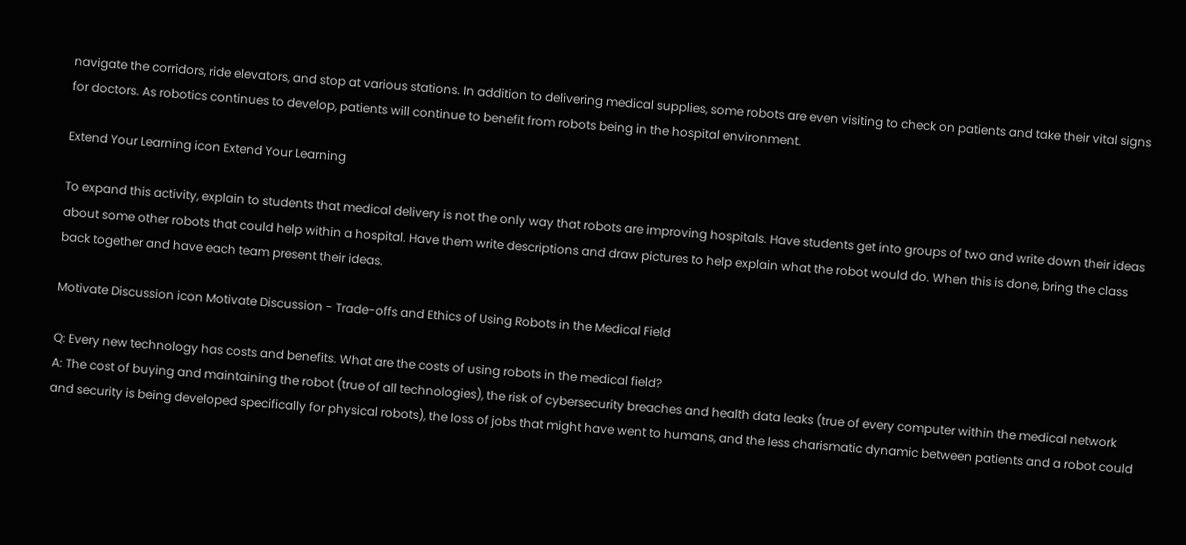navigate the corridors, ride elevators, and stop at various stations. In addition to delivering medical supplies, some robots are even visiting to check on patients and take their vital signs for doctors. As robotics continues to develop, patients will continue to benefit from robots being in the hospital environment.

Extend Your Learning icon Extend Your Learning

To expand this activity, explain to students that medical delivery is not the only way that robots are improving hospitals. Have students get into groups of two and write down their ideas about some other robots that could help within a hospital. Have them write descriptions and draw pictures to help explain what the robot would do. When this is done, bring the class back together and have each team present their ideas.

Motivate Discussion icon Motivate Discussion - Trade-offs and Ethics of Using Robots in the Medical Field

Q: Every new technology has costs and benefits. What are the costs of using robots in the medical field?
A: The cost of buying and maintaining the robot (true of all technologies), the risk of cybersecurity breaches and health data leaks (true of every computer within the medical network and security is being developed specifically for physical robots), the loss of jobs that might have went to humans, and the less charismatic dynamic between patients and a robot could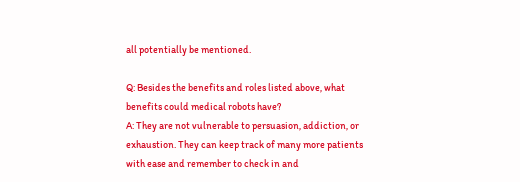all potentially be mentioned.

Q: Besides the benefits and roles listed above, what benefits could medical robots have?
A: They are not vulnerable to persuasion, addiction, or exhaustion. They can keep track of many more patients with ease and remember to check in and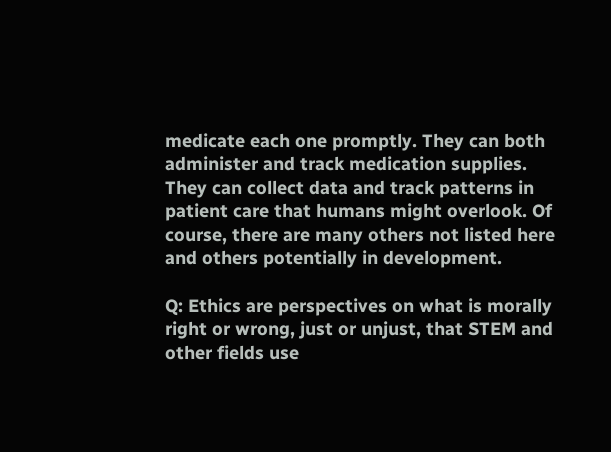medicate each one promptly. They can both administer and track medication supplies. They can collect data and track patterns in patient care that humans might overlook. Of course, there are many others not listed here and others potentially in development.

Q: Ethics are perspectives on what is morally right or wrong, just or unjust, that STEM and other fields use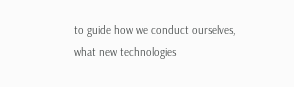to guide how we conduct ourselves, what new technologies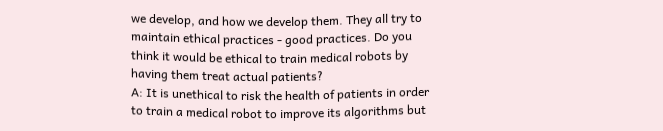we develop, and how we develop them. They all try to maintain ethical practices - good practices. Do you think it would be ethical to train medical robots by having them treat actual patients?
A: It is unethical to risk the health of patients in order to train a medical robot to improve its algorithms but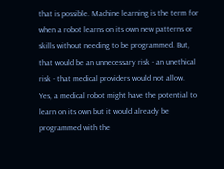that is possible. Machine learning is the term for when a robot learns on its own new patterns or skills without needing to be programmed. But, that would be an unnecessary risk - an unethical risk - that medical providers would not allow. Yes, a medical robot might have the potential to learn on its own but it would already be programmed with the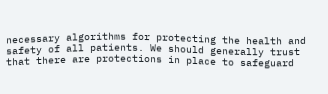necessary algorithms for protecting the health and safety of all patients. We should generally trust that there are protections in place to safeguard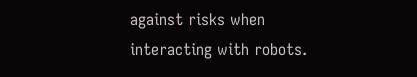against risks when interacting with robots.